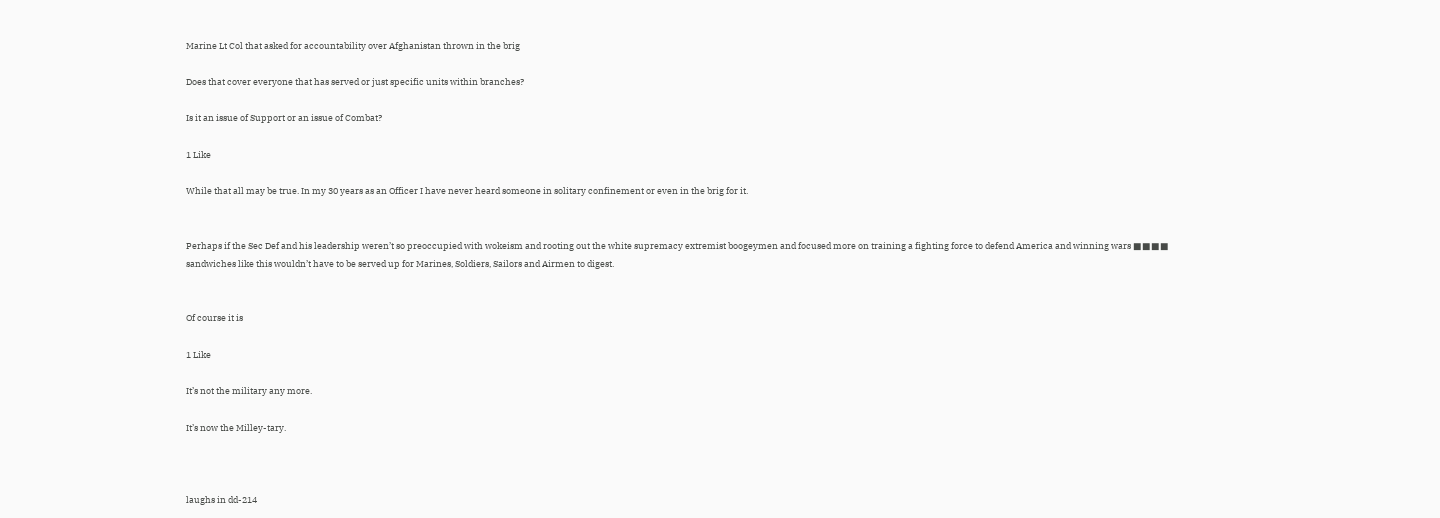Marine Lt Col that asked for accountability over Afghanistan thrown in the brig

Does that cover everyone that has served or just specific units within branches?

Is it an issue of Support or an issue of Combat?

1 Like

While that all may be true. In my 30 years as an Officer I have never heard someone in solitary confinement or even in the brig for it.


Perhaps if the Sec Def and his leadership weren’t so preoccupied with wokeism and rooting out the white supremacy extremist boogeymen and focused more on training a fighting force to defend America and winning wars ■■■■ sandwiches like this wouldn’t have to be served up for Marines, Soldiers, Sailors and Airmen to digest.


Of course it is

1 Like

It’s not the military any more.

It’s now the Milley-tary.



laughs in dd-214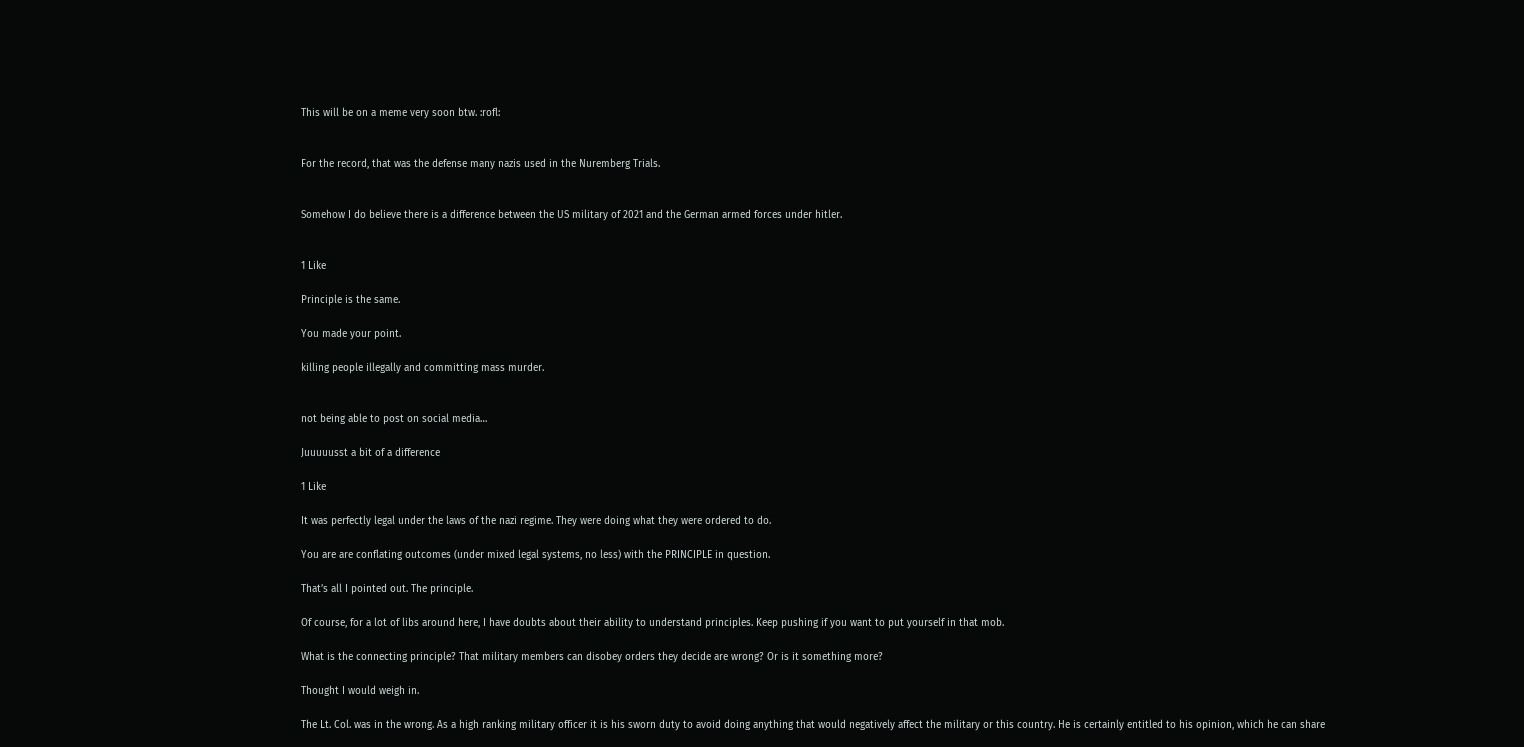This will be on a meme very soon btw. :rofl:


For the record, that was the defense many nazis used in the Nuremberg Trials.


Somehow I do believe there is a difference between the US military of 2021 and the German armed forces under hitler.


1 Like

Principle is the same.

You made your point.

killing people illegally and committing mass murder.


not being able to post on social media…

Juuuuusst a bit of a difference

1 Like

It was perfectly legal under the laws of the nazi regime. They were doing what they were ordered to do.

You are are conflating outcomes (under mixed legal systems, no less) with the PRINCIPLE in question.

That’s all I pointed out. The principle.

Of course, for a lot of libs around here, I have doubts about their ability to understand principles. Keep pushing if you want to put yourself in that mob.

What is the connecting principle? That military members can disobey orders they decide are wrong? Or is it something more?

Thought I would weigh in.

The Lt. Col. was in the wrong. As a high ranking military officer it is his sworn duty to avoid doing anything that would negatively affect the military or this country. He is certainly entitled to his opinion, which he can share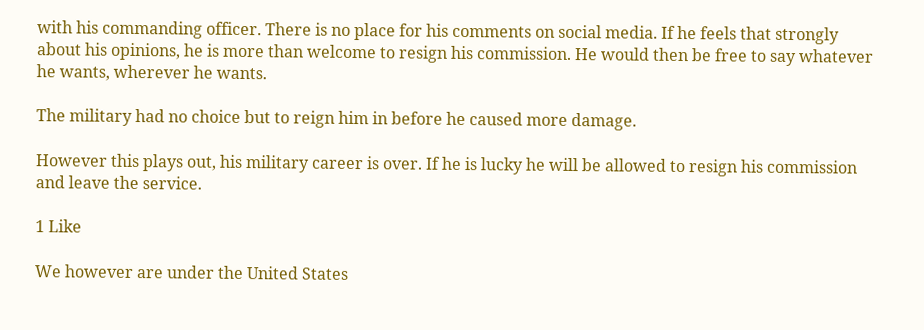with his commanding officer. There is no place for his comments on social media. If he feels that strongly about his opinions, he is more than welcome to resign his commission. He would then be free to say whatever he wants, wherever he wants.

The military had no choice but to reign him in before he caused more damage.

However this plays out, his military career is over. If he is lucky he will be allowed to resign his commission and leave the service.

1 Like

We however are under the United States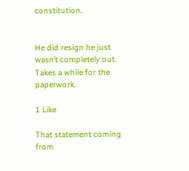constitution.


He did resign he just wasn’t completely out. Takes a while for the paperwork.

1 Like

That statement coming from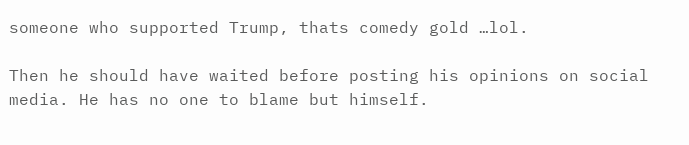someone who supported Trump, thats comedy gold …lol.

Then he should have waited before posting his opinions on social media. He has no one to blame but himself.